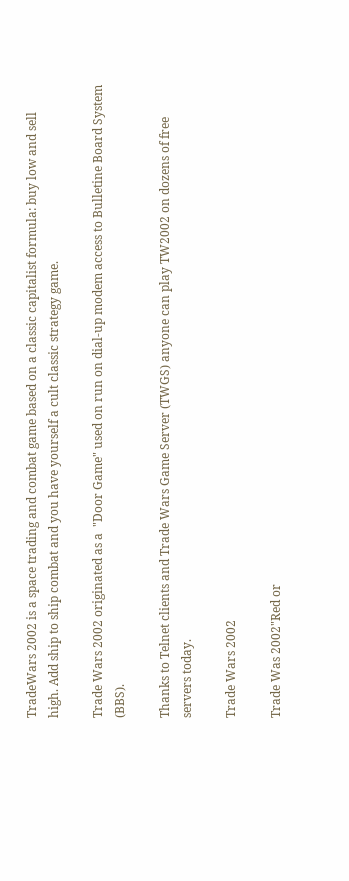TradeWars 2002 is a space trading and combat game based on a classic capitalist formula: buy low and sell high. Add ship to ship combat and you have yourself a cult classic strategy game.

Trade Wars 2002 originated as a  "Door Game" used on run on dial-up modem access to Bulletine Board System (BBS).

Thanks to Telnet clients and Trade Wars Game Server (TWGS) anyone can play TW2002 on dozens of free servers today.

Trade Wars 2002

Trade Was 2002"Red or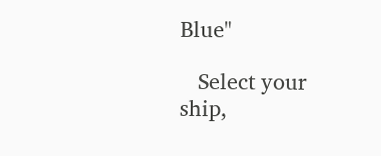Blue"

   Select your ship,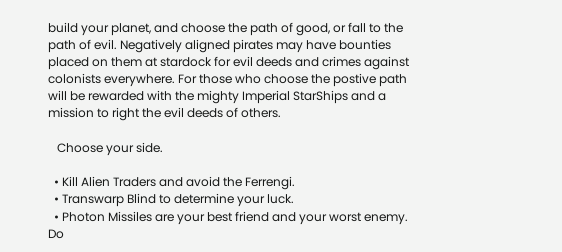build your planet, and choose the path of good, or fall to the path of evil. Negatively aligned pirates may have bounties placed on them at stardock for evil deeds and crimes against colonists everywhere. For those who choose the postive path will be rewarded with the mighty Imperial StarShips and a mission to right the evil deeds of others.

   Choose your side.

  • Kill Alien Traders and avoid the Ferrengi.
  • Transwarp Blind to determine your luck.
  • Photon Missiles are your best friend and your worst enemy.
Do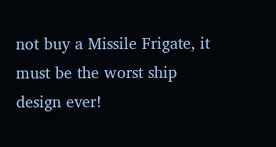not buy a Missile Frigate, it must be the worst ship design ever!